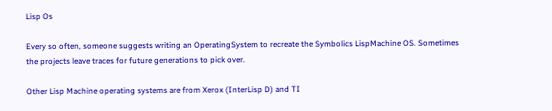Lisp Os

Every so often, someone suggests writing an OperatingSystem to recreate the Symbolics LispMachine OS. Sometimes the projects leave traces for future generations to pick over.

Other Lisp Machine operating systems are from Xerox (InterLisp D) and TI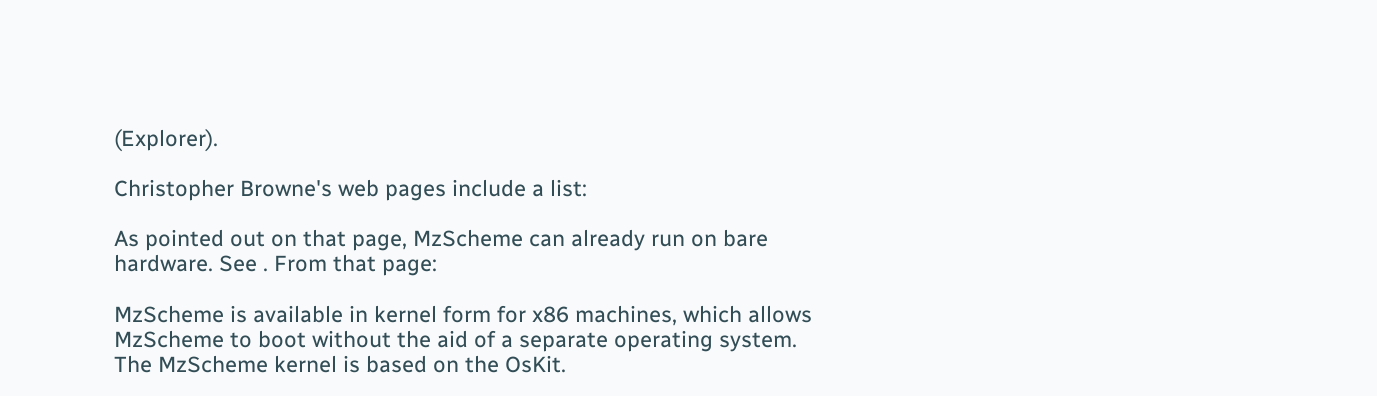(Explorer).

Christopher Browne's web pages include a list:

As pointed out on that page, MzScheme can already run on bare hardware. See . From that page:

MzScheme is available in kernel form for x86 machines, which allows MzScheme to boot without the aid of a separate operating system. The MzScheme kernel is based on the OsKit.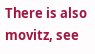There is also movitz, see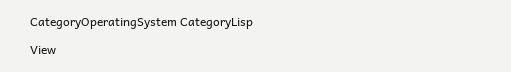CategoryOperatingSystem CategoryLisp

View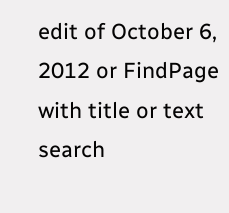edit of October 6, 2012 or FindPage with title or text search